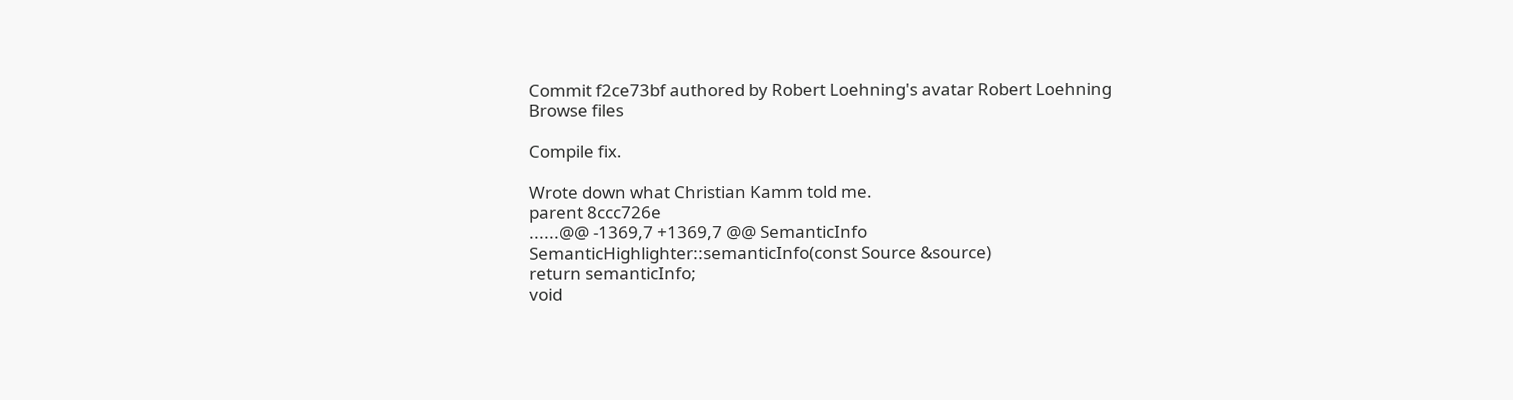Commit f2ce73bf authored by Robert Loehning's avatar Robert Loehning
Browse files

Compile fix.

Wrote down what Christian Kamm told me.
parent 8ccc726e
......@@ -1369,7 +1369,7 @@ SemanticInfo SemanticHighlighter::semanticInfo(const Source &source)
return semanticInfo;
void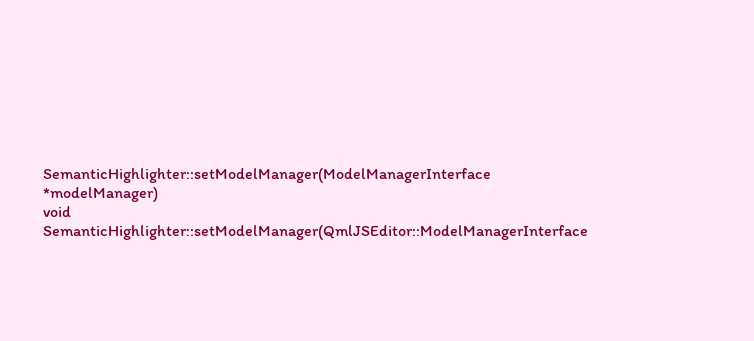SemanticHighlighter::setModelManager(ModelManagerInterface *modelManager)
void SemanticHighlighter::setModelManager(QmlJSEditor::ModelManagerInterface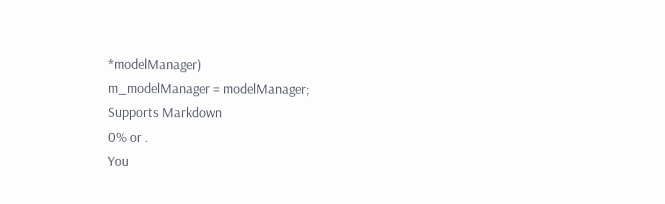*modelManager)
m_modelManager = modelManager;
Supports Markdown
0% or .
You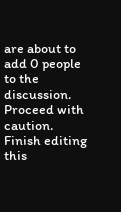are about to add 0 people to the discussion. Proceed with caution.
Finish editing this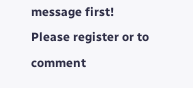message first!
Please register or to comment